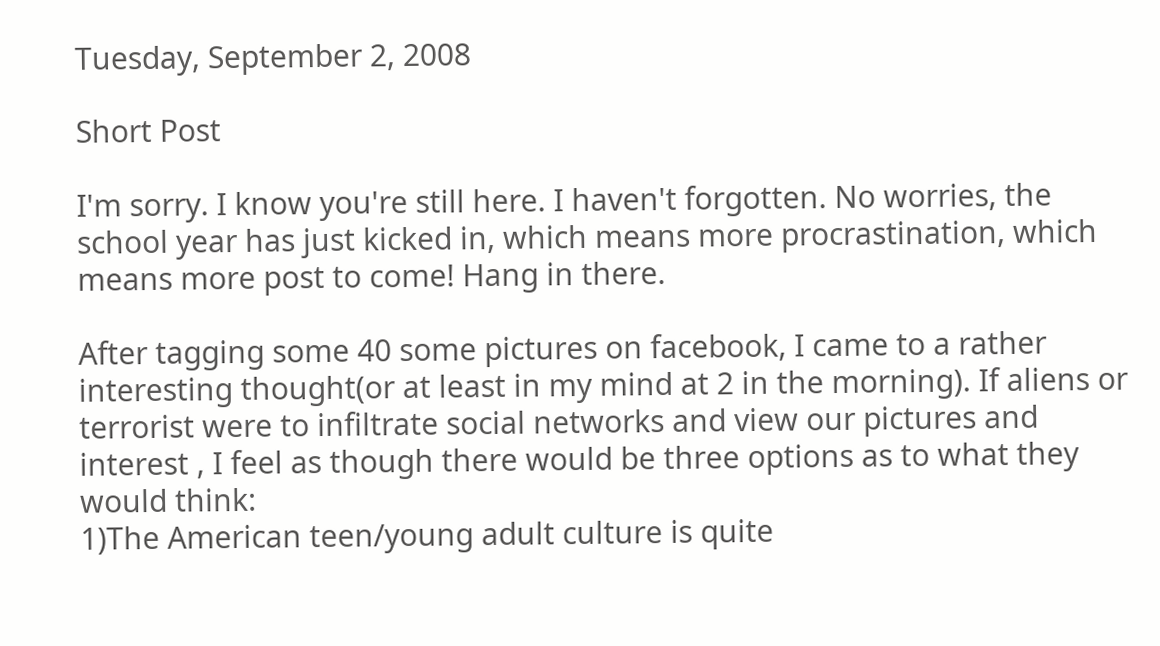Tuesday, September 2, 2008

Short Post

I'm sorry. I know you're still here. I haven't forgotten. No worries, the school year has just kicked in, which means more procrastination, which means more post to come! Hang in there.

After tagging some 40 some pictures on facebook, I came to a rather interesting thought(or at least in my mind at 2 in the morning). If aliens or terrorist were to infiltrate social networks and view our pictures and interest , I feel as though there would be three options as to what they would think:
1)The American teen/young adult culture is quite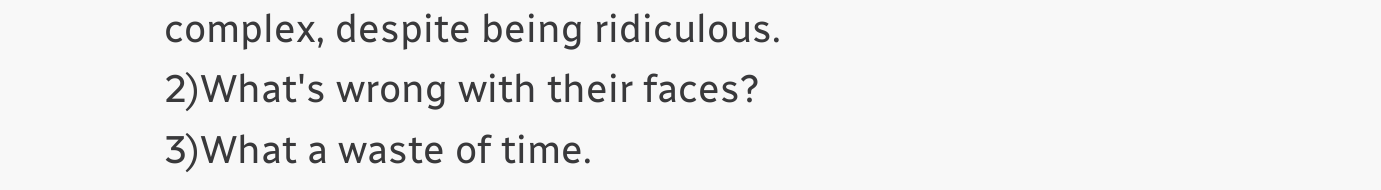complex, despite being ridiculous.
2)What's wrong with their faces?
3)What a waste of time.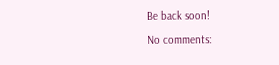Be back soon!

No comments: